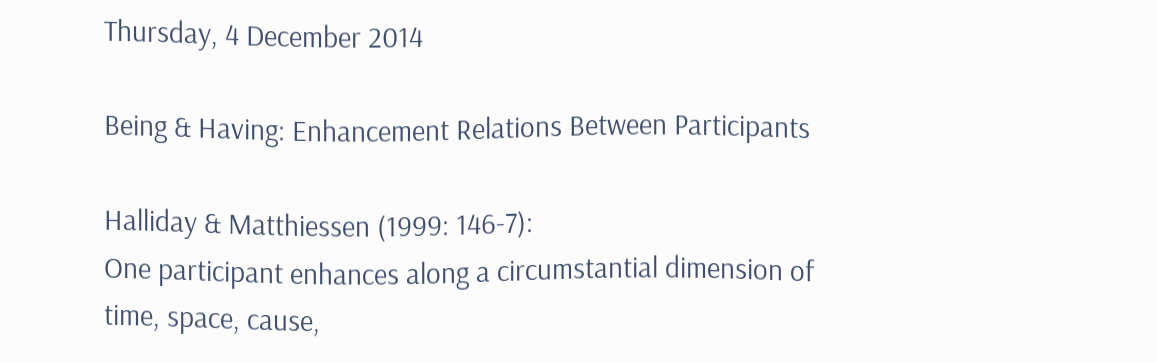Thursday, 4 December 2014

Being & Having: Enhancement Relations Between Participants

Halliday & Matthiessen (1999: 146-7):
One participant enhances along a circumstantial dimension of time, space, cause,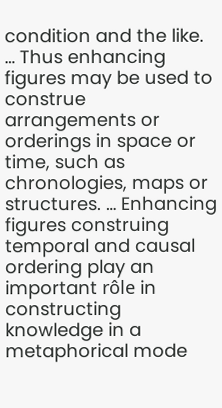condition and the like. … Thus enhancing figures may be used to construe arrangements or orderings in space or time, such as chronologies, maps or structures. … Enhancing figures construing temporal and causal ordering play an important rôle in constructing knowledge in a metaphorical mode